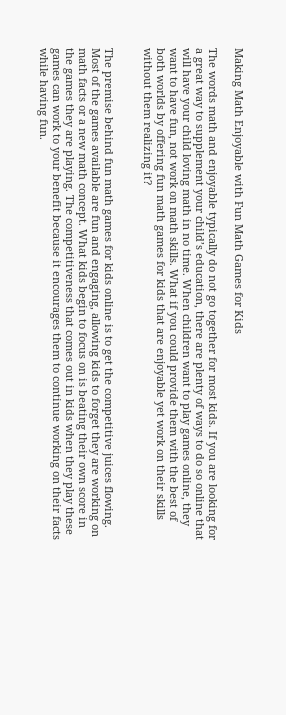Making Math Enjoyable with Fun Math Games for Kids

The words math and enjoyable typically do not go together for most kids. If you are looking for a great way to supplement your child’s education, there are plenty of ways to do so online that will have your child loving math in no time. When children want to play games online, they want to have fun, not work on math skills. What if you could provide them with the best of both worlds by offering fun math games for kids that are enjoyable yet work on their skills without them realizing it?


The premise behind fun math games for kids online is to get the competitive juices flowing. Most of the games available are fun and engaging, allowing kids to forget they are working on math facts or a new math concept. What kids begin to focus on is beating their own score in the games they are playing. The competitiveness that comes out in kids when they play these games can work to your benefit because it encourages them to continue working on their facts while having fun.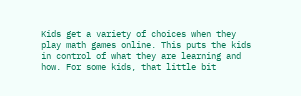Kids get a variety of choices when they play math games online. This puts the kids in control of what they are learning and how. For some kids, that little bit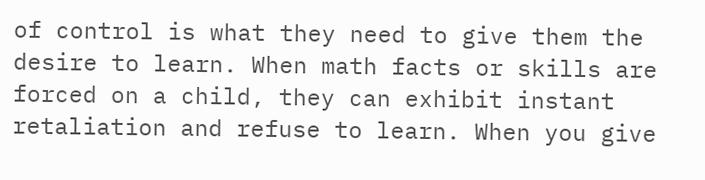of control is what they need to give them the desire to learn. When math facts or skills are forced on a child, they can exhibit instant retaliation and refuse to learn. When you give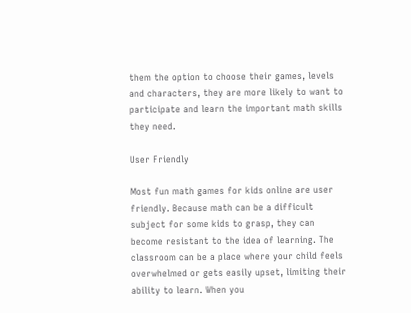them the option to choose their games, levels and characters, they are more likely to want to participate and learn the important math skills they need.

User Friendly

Most fun math games for kids online are user friendly. Because math can be a difficult subject for some kids to grasp, they can become resistant to the idea of learning. The classroom can be a place where your child feels overwhelmed or gets easily upset, limiting their ability to learn. When you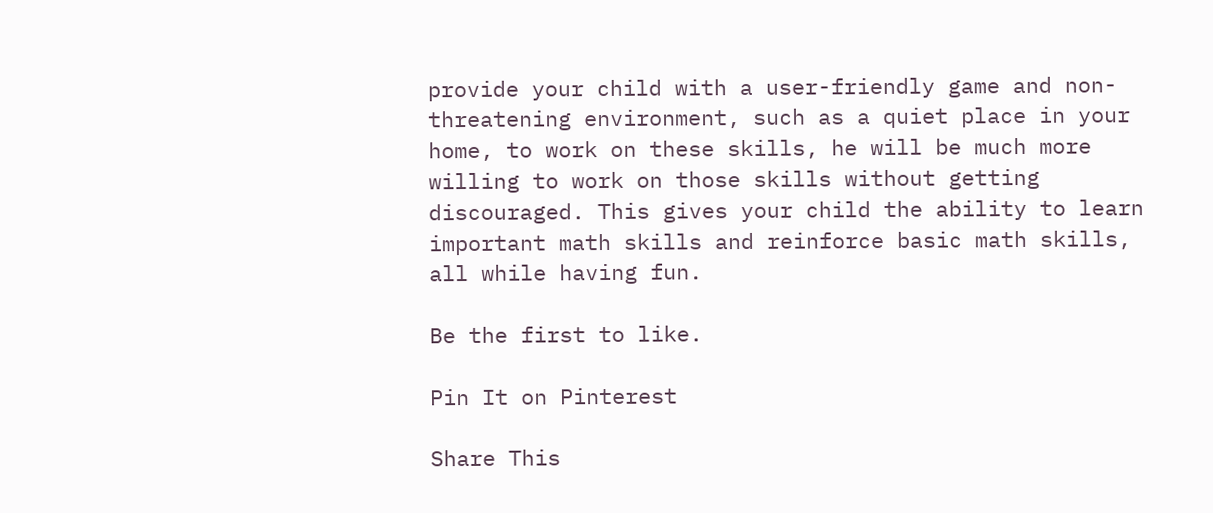provide your child with a user-friendly game and non-threatening environment, such as a quiet place in your home, to work on these skills, he will be much more willing to work on those skills without getting discouraged. This gives your child the ability to learn important math skills and reinforce basic math skills, all while having fun.

Be the first to like.

Pin It on Pinterest

Share This